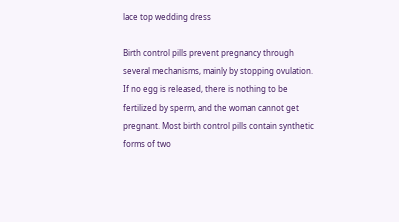lace top wedding dress

Birth control pills prevent pregnancy through
several mechanisms, mainly by stopping ovulation.
If no egg is released, there is nothing to be
fertilized by sperm, and the woman cannot get
pregnant. Most birth control pills contain synthetic
forms of two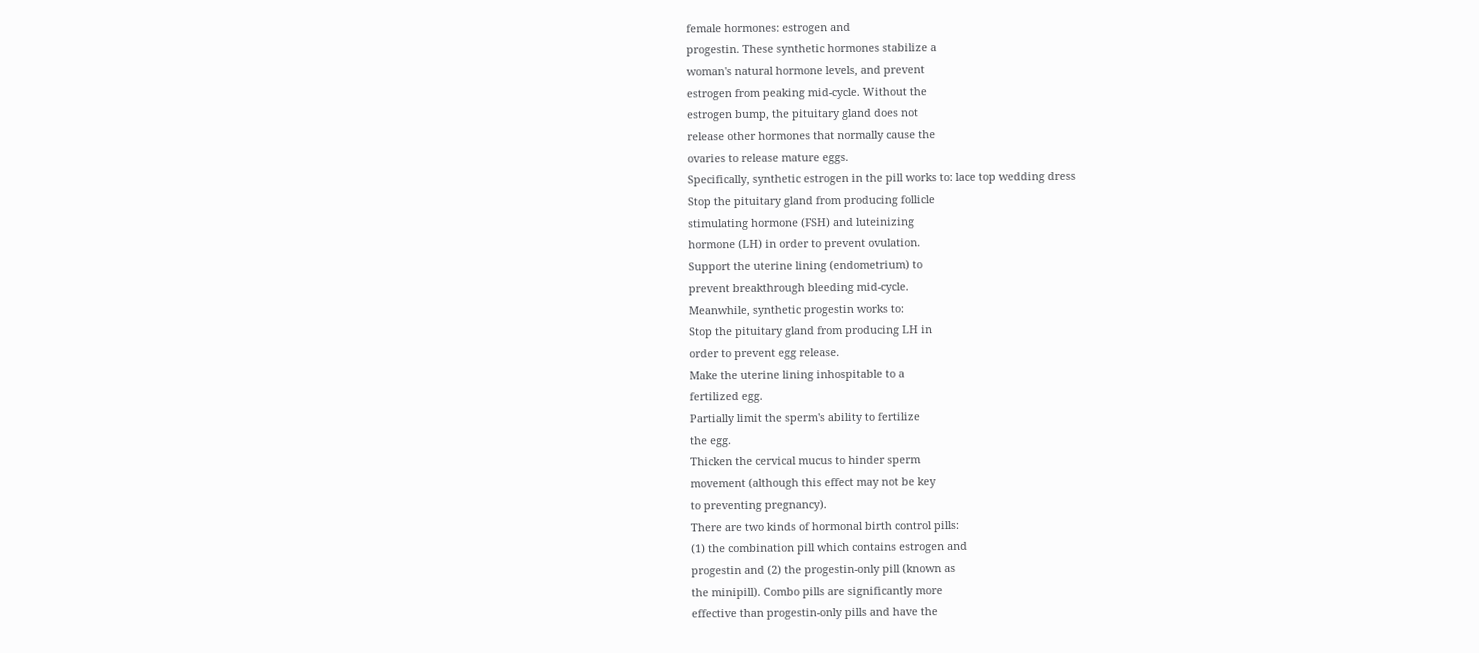female hormones: estrogen and
progestin. These synthetic hormones stabilize a
woman's natural hormone levels, and prevent
estrogen from peaking mid-cycle. Without the
estrogen bump, the pituitary gland does not
release other hormones that normally cause the
ovaries to release mature eggs.
Specifically, synthetic estrogen in the pill works to: lace top wedding dress
Stop the pituitary gland from producing follicle
stimulating hormone (FSH) and luteinizing
hormone (LH) in order to prevent ovulation.
Support the uterine lining (endometrium) to
prevent breakthrough bleeding mid-cycle.
Meanwhile, synthetic progestin works to:
Stop the pituitary gland from producing LH in
order to prevent egg release.
Make the uterine lining inhospitable to a
fertilized egg.
Partially limit the sperm's ability to fertilize
the egg.
Thicken the cervical mucus to hinder sperm
movement (although this effect may not be key
to preventing pregnancy).
There are two kinds of hormonal birth control pills:
(1) the combination pill which contains estrogen and
progestin and (2) the progestin-only pill (known as
the minipill). Combo pills are significantly more
effective than progestin-only pills and have the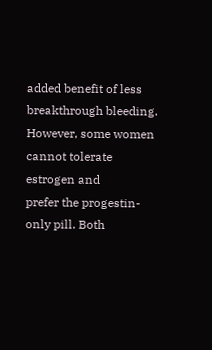added benefit of less breakthrough bleeding.
However, some women cannot tolerate estrogen and
prefer the progestin-only pill. Both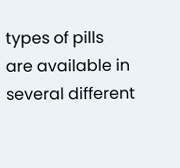types of pills
are available in several different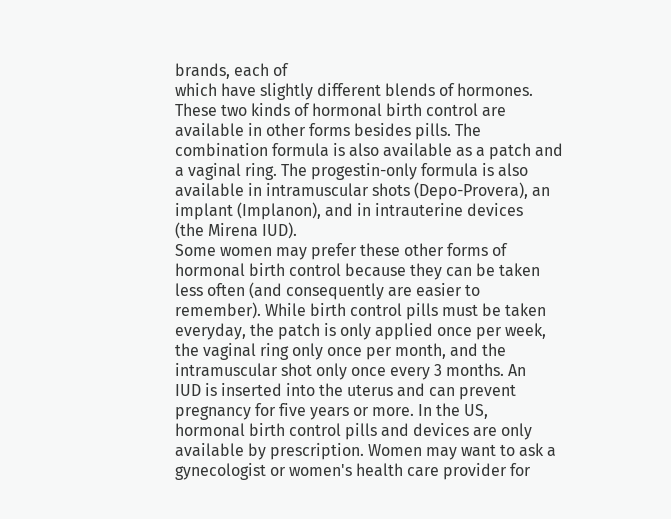brands, each of
which have slightly different blends of hormones.
These two kinds of hormonal birth control are
available in other forms besides pills. The
combination formula is also available as a patch and
a vaginal ring. The progestin-only formula is also
available in intramuscular shots (Depo-Provera), an
implant (Implanon), and in intrauterine devices
(the Mirena IUD).
Some women may prefer these other forms of
hormonal birth control because they can be taken
less often (and consequently are easier to
remember). While birth control pills must be taken
everyday, the patch is only applied once per week,
the vaginal ring only once per month, and the
intramuscular shot only once every 3 months. An
IUD is inserted into the uterus and can prevent
pregnancy for five years or more. In the US,
hormonal birth control pills and devices are only
available by prescription. Women may want to ask a
gynecologist or women's health care provider for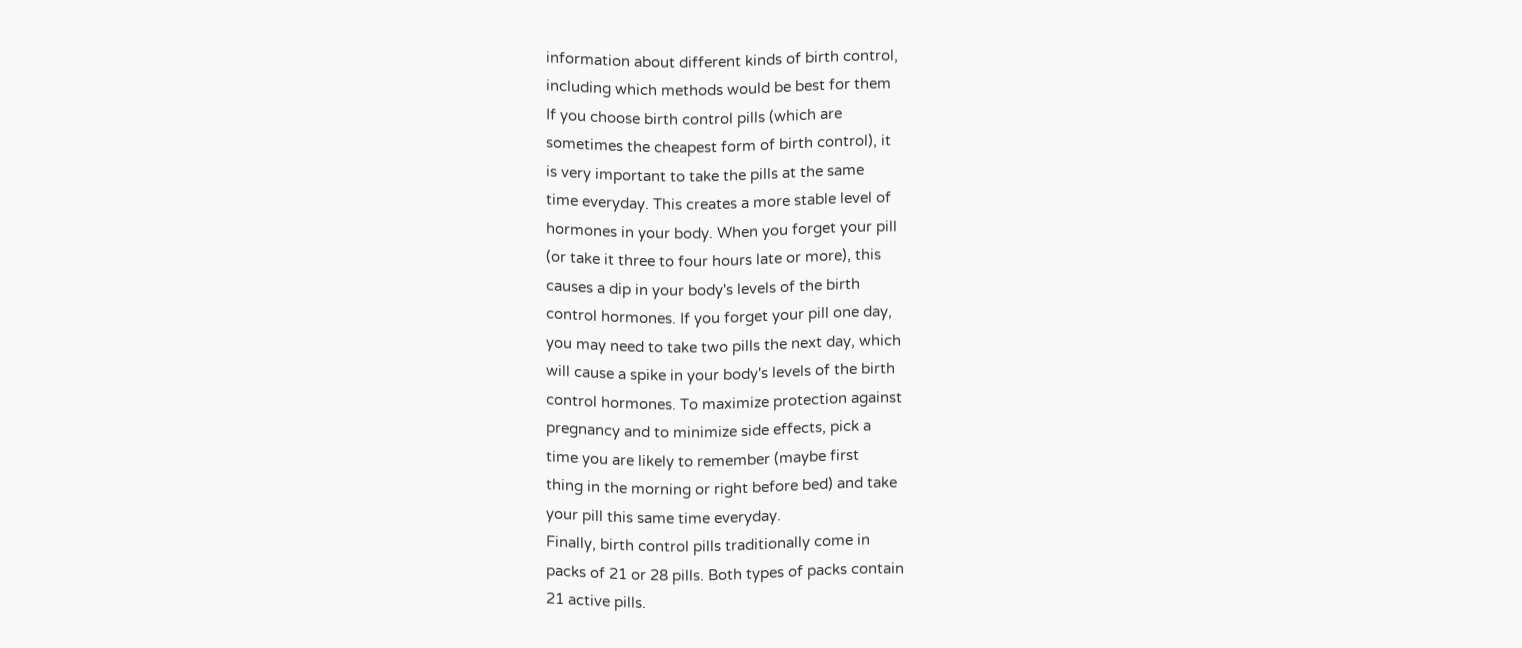information about different kinds of birth control,
including which methods would be best for them
If you choose birth control pills (which are
sometimes the cheapest form of birth control), it
is very important to take the pills at the same
time everyday. This creates a more stable level of
hormones in your body. When you forget your pill
(or take it three to four hours late or more), this
causes a dip in your body's levels of the birth
control hormones. If you forget your pill one day,
you may need to take two pills the next day, which
will cause a spike in your body's levels of the birth
control hormones. To maximize protection against
pregnancy and to minimize side effects, pick a
time you are likely to remember (maybe first
thing in the morning or right before bed) and take
your pill this same time everyday.
Finally, birth control pills traditionally come in
packs of 21 or 28 pills. Both types of packs contain
21 active pills.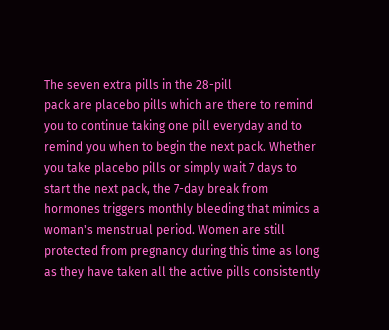The seven extra pills in the 28-pill
pack are placebo pills which are there to remind
you to continue taking one pill everyday and to
remind you when to begin the next pack. Whether
you take placebo pills or simply wait 7 days to
start the next pack, the 7-day break from
hormones triggers monthly bleeding that mimics a
woman's menstrual period. Women are still
protected from pregnancy during this time as long
as they have taken all the active pills consistently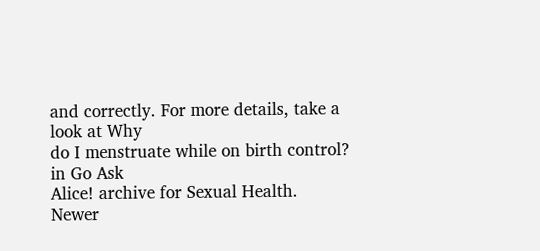and correctly. For more details, take a look at Why
do I menstruate while on birth control? in Go Ask
Alice! archive for Sexual Health.
Newer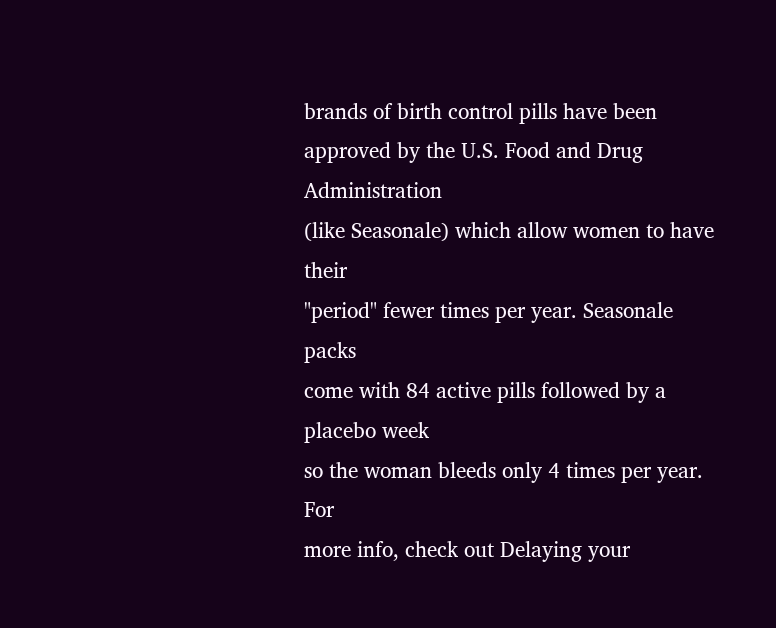brands of birth control pills have been
approved by the U.S. Food and Drug Administration
(like Seasonale) which allow women to have their
"period" fewer times per year. Seasonale packs
come with 84 active pills followed by a placebo week
so the woman bleeds only 4 times per year. For
more info, check out Delaying your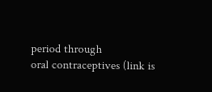period through
oral contraceptives (link is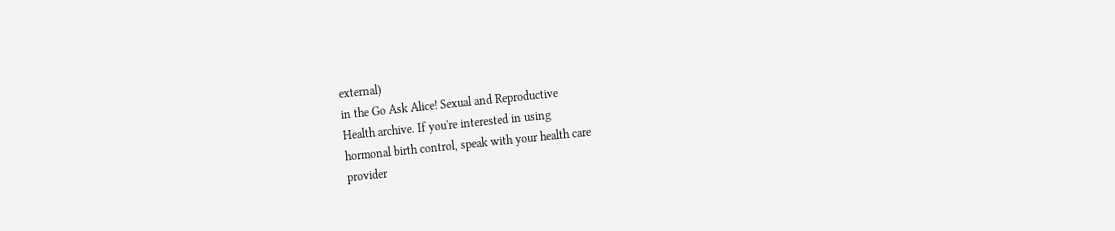external)
in the Go Ask Alice! Sexual and Reproductive
Health archive. If you're interested in using
hormonal birth control, speak with your health care
provider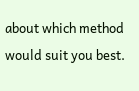about which method would suit you best.